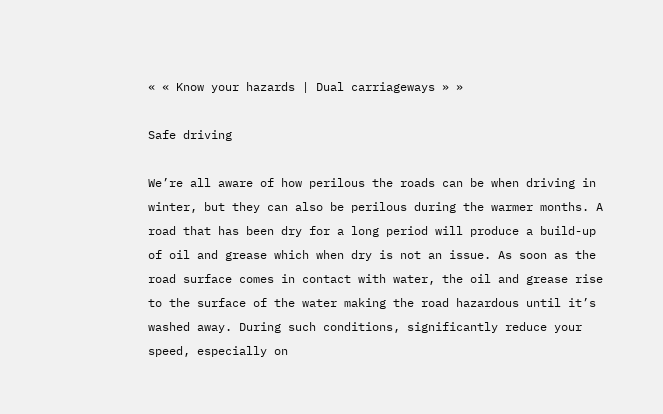« « Know your hazards | Dual carriageways » »

Safe driving

We’re all aware of how perilous the roads can be when driving in winter, but they can also be perilous during the warmer months. A road that has been dry for a long period will produce a build-up of oil and grease which when dry is not an issue. As soon as the road surface comes in contact with water, the oil and grease rise to the surface of the water making the road hazardous until it’s washed away. During such conditions, significantly reduce your speed, especially on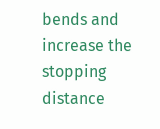bends and increase the stopping distance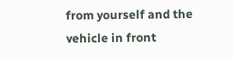from yourself and the vehicle in front